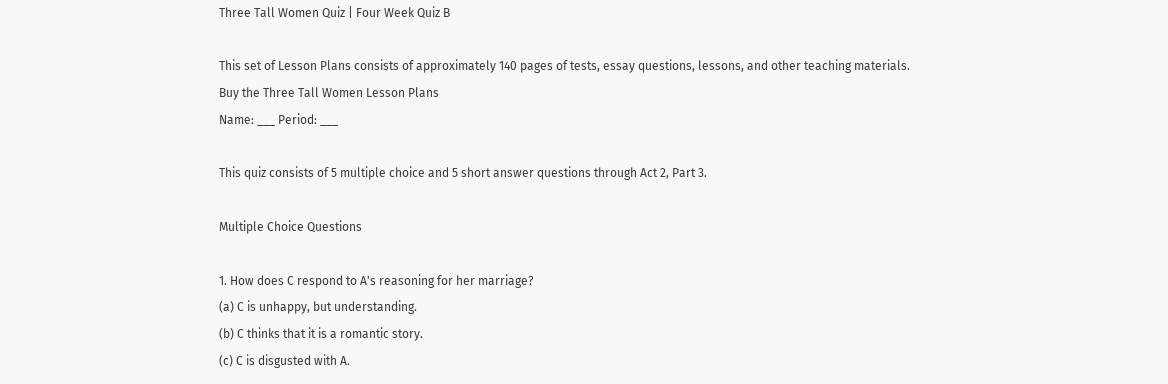Three Tall Women Quiz | Four Week Quiz B

This set of Lesson Plans consists of approximately 140 pages of tests, essay questions, lessons, and other teaching materials.
Buy the Three Tall Women Lesson Plans
Name: ___ Period: ___

This quiz consists of 5 multiple choice and 5 short answer questions through Act 2, Part 3.

Multiple Choice Questions

1. How does C respond to A's reasoning for her marriage?
(a) C is unhappy, but understanding.
(b) C thinks that it is a romantic story.
(c) C is disgusted with A.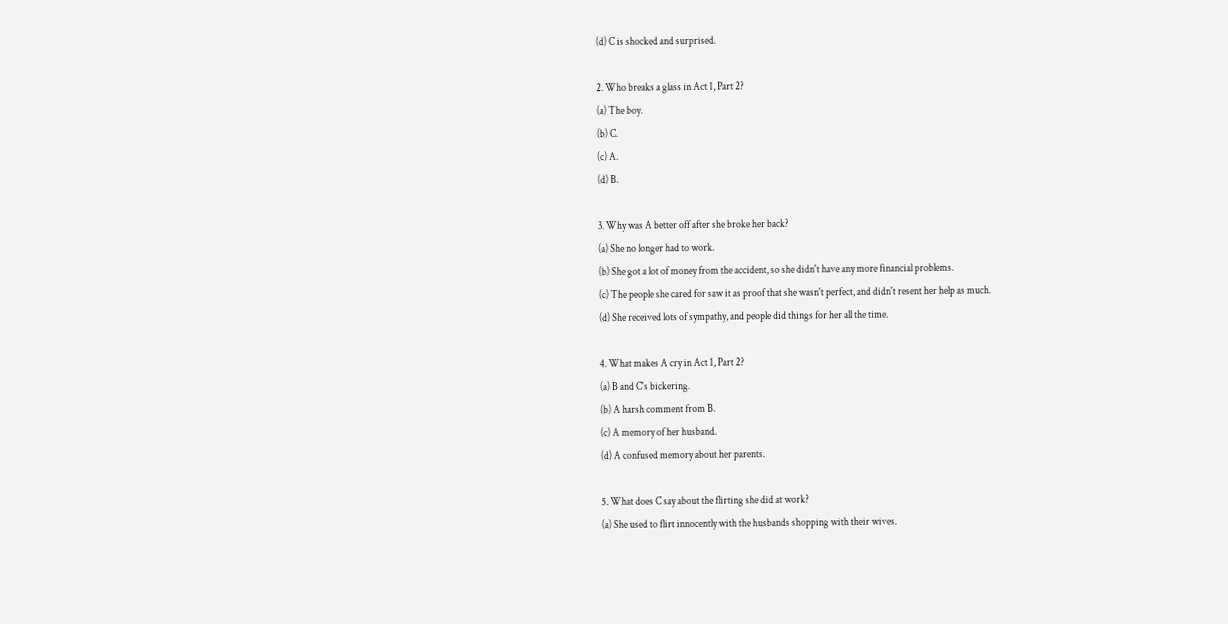(d) C is shocked and surprised.

2. Who breaks a glass in Act 1, Part 2?
(a) The boy.
(b) C.
(c) A.
(d) B.

3. Why was A better off after she broke her back?
(a) She no longer had to work.
(b) She got a lot of money from the accident, so she didn't have any more financial problems.
(c) The people she cared for saw it as proof that she wasn't perfect, and didn't resent her help as much.
(d) She received lots of sympathy, and people did things for her all the time.

4. What makes A cry in Act 1, Part 2?
(a) B and C's bickering.
(b) A harsh comment from B.
(c) A memory of her husband.
(d) A confused memory about her parents.

5. What does C say about the flirting she did at work?
(a) She used to flirt innocently with the husbands shopping with their wives.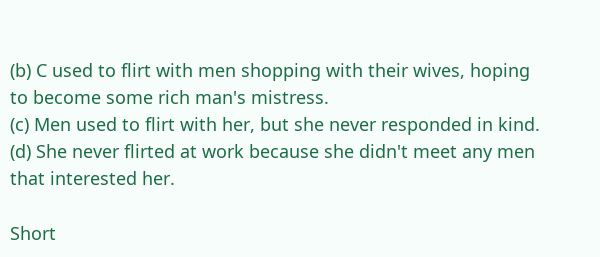(b) C used to flirt with men shopping with their wives, hoping to become some rich man's mistress.
(c) Men used to flirt with her, but she never responded in kind.
(d) She never flirted at work because she didn't meet any men that interested her.

Short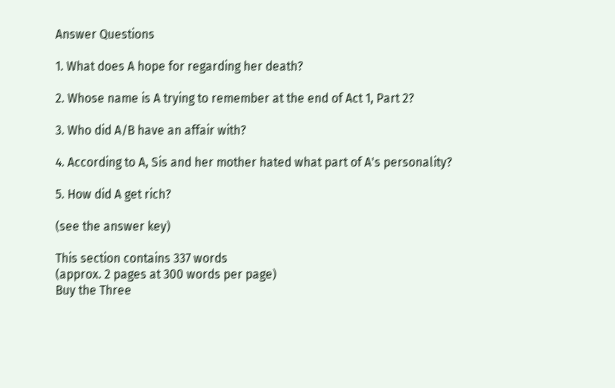Answer Questions

1. What does A hope for regarding her death?

2. Whose name is A trying to remember at the end of Act 1, Part 2?

3. Who did A/B have an affair with?

4. According to A, Sis and her mother hated what part of A's personality?

5. How did A get rich?

(see the answer key)

This section contains 337 words
(approx. 2 pages at 300 words per page)
Buy the Three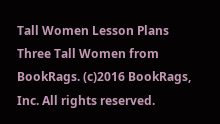Tall Women Lesson Plans
Three Tall Women from BookRags. (c)2016 BookRags, Inc. All rights reserved.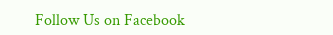Follow Us on Facebook